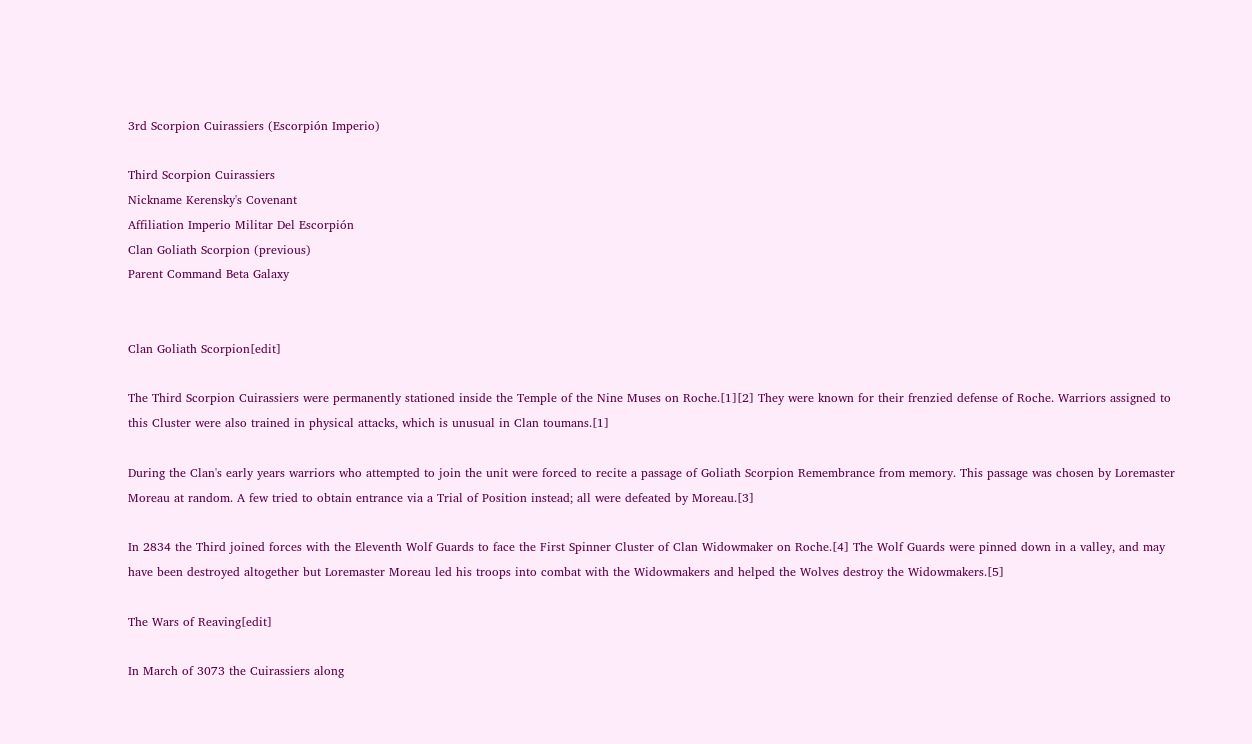3rd Scorpion Cuirassiers (Escorpión Imperio)

Third Scorpion Cuirassiers
Nickname Kerensky's Covenant
Affiliation Imperio Militar Del Escorpión
Clan Goliath Scorpion (previous)
Parent Command Beta Galaxy


Clan Goliath Scorpion[edit]

The Third Scorpion Cuirassiers were permanently stationed inside the Temple of the Nine Muses on Roche.[1][2] They were known for their frenzied defense of Roche. Warriors assigned to this Cluster were also trained in physical attacks, which is unusual in Clan toumans.[1]

During the Clan's early years warriors who attempted to join the unit were forced to recite a passage of Goliath Scorpion Remembrance from memory. This passage was chosen by Loremaster Moreau at random. A few tried to obtain entrance via a Trial of Position instead; all were defeated by Moreau.[3]

In 2834 the Third joined forces with the Eleventh Wolf Guards to face the First Spinner Cluster of Clan Widowmaker on Roche.[4] The Wolf Guards were pinned down in a valley, and may have been destroyed altogether but Loremaster Moreau led his troops into combat with the Widowmakers and helped the Wolves destroy the Widowmakers.[5]

The Wars of Reaving[edit]

In March of 3073 the Cuirassiers along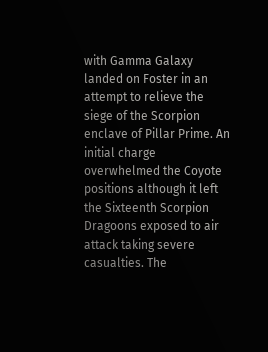with Gamma Galaxy landed on Foster in an attempt to relieve the siege of the Scorpion enclave of Pillar Prime. An initial charge overwhelmed the Coyote positions although it left the Sixteenth Scorpion Dragoons exposed to air attack taking severe casualties. The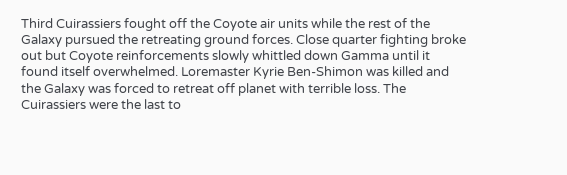Third Cuirassiers fought off the Coyote air units while the rest of the Galaxy pursued the retreating ground forces. Close quarter fighting broke out but Coyote reinforcements slowly whittled down Gamma until it found itself overwhelmed. Loremaster Kyrie Ben-Shimon was killed and the Galaxy was forced to retreat off planet with terrible loss. The Cuirassiers were the last to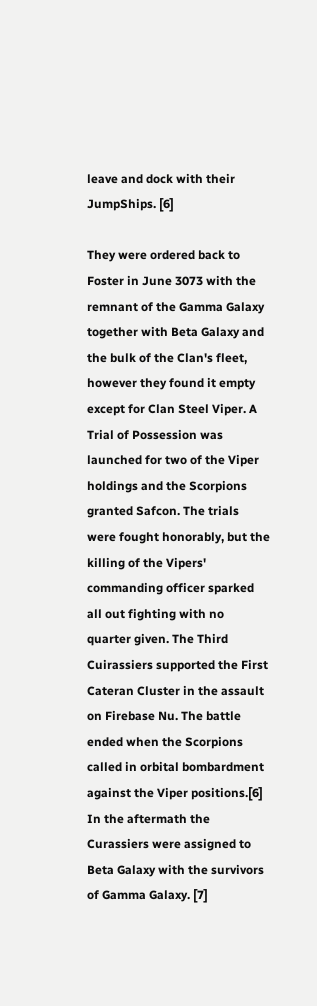leave and dock with their JumpShips. [6]

They were ordered back to Foster in June 3073 with the remnant of the Gamma Galaxy together with Beta Galaxy and the bulk of the Clan's fleet, however they found it empty except for Clan Steel Viper. A Trial of Possession was launched for two of the Viper holdings and the Scorpions granted Safcon. The trials were fought honorably, but the killing of the Vipers' commanding officer sparked all out fighting with no quarter given. The Third Cuirassiers supported the First Cateran Cluster in the assault on Firebase Nu. The battle ended when the Scorpions called in orbital bombardment against the Viper positions.[6] In the aftermath the Curassiers were assigned to Beta Galaxy with the survivors of Gamma Galaxy. [7]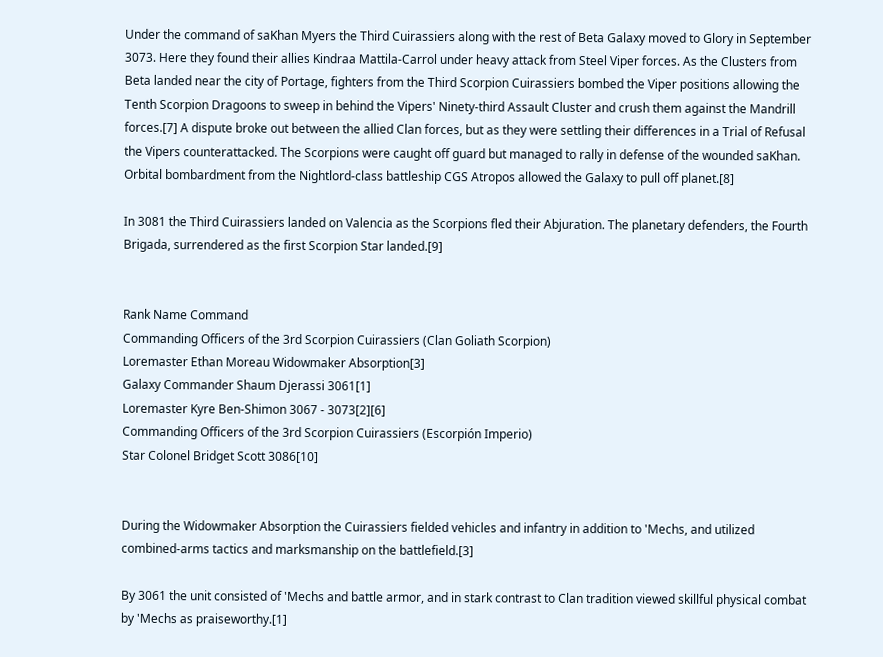Under the command of saKhan Myers the Third Cuirassiers along with the rest of Beta Galaxy moved to Glory in September 3073. Here they found their allies Kindraa Mattila-Carrol under heavy attack from Steel Viper forces. As the Clusters from Beta landed near the city of Portage, fighters from the Third Scorpion Cuirassiers bombed the Viper positions allowing the Tenth Scorpion Dragoons to sweep in behind the Vipers' Ninety-third Assault Cluster and crush them against the Mandrill forces.[7] A dispute broke out between the allied Clan forces, but as they were settling their differences in a Trial of Refusal the Vipers counterattacked. The Scorpions were caught off guard but managed to rally in defense of the wounded saKhan. Orbital bombardment from the Nightlord-class battleship CGS Atropos allowed the Galaxy to pull off planet.[8]

In 3081 the Third Cuirassiers landed on Valencia as the Scorpions fled their Abjuration. The planetary defenders, the Fourth Brigada, surrendered as the first Scorpion Star landed.[9]


Rank Name Command
Commanding Officers of the 3rd Scorpion Cuirassiers (Clan Goliath Scorpion)
Loremaster Ethan Moreau Widowmaker Absorption[3]
Galaxy Commander Shaum Djerassi 3061[1]
Loremaster Kyre Ben-Shimon 3067 - 3073[2][6]
Commanding Officers of the 3rd Scorpion Cuirassiers (Escorpión Imperio)
Star Colonel Bridget Scott 3086[10]


During the Widowmaker Absorption the Cuirassiers fielded vehicles and infantry in addition to 'Mechs, and utilized combined-arms tactics and marksmanship on the battlefield.[3]

By 3061 the unit consisted of 'Mechs and battle armor, and in stark contrast to Clan tradition viewed skillful physical combat by 'Mechs as praiseworthy.[1]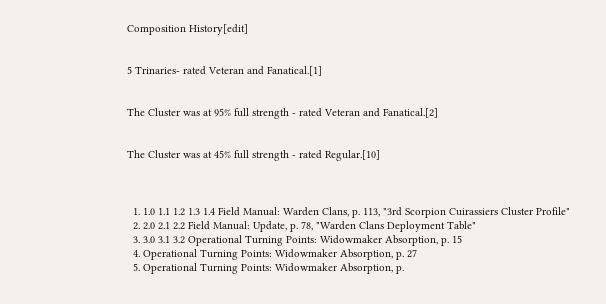Composition History[edit]


5 Trinaries- rated Veteran and Fanatical.[1]


The Cluster was at 95% full strength - rated Veteran and Fanatical.[2]


The Cluster was at 45% full strength - rated Regular.[10]



  1. 1.0 1.1 1.2 1.3 1.4 Field Manual: Warden Clans, p. 113, "3rd Scorpion Cuirassiers Cluster Profile"
  2. 2.0 2.1 2.2 Field Manual: Update, p. 78, "Warden Clans Deployment Table"
  3. 3.0 3.1 3.2 Operational Turning Points: Widowmaker Absorption, p. 15
  4. Operational Turning Points: Widowmaker Absorption, p. 27
  5. Operational Turning Points: Widowmaker Absorption, p.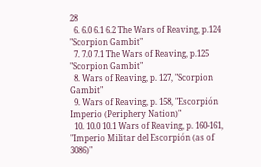28
  6. 6.0 6.1 6.2 The Wars of Reaving, p.124 "Scorpion Gambit"
  7. 7.0 7.1 The Wars of Reaving, p.125 "Scorpion Gambit"
  8. Wars of Reaving, p. 127, "Scorpion Gambit"
  9. Wars of Reaving, p. 158, "Escorpión Imperio (Periphery Nation)"
  10. 10.0 10.1 Wars of Reaving, p. 160-161, "Imperio Militar del Escorpión (as of 3086)"